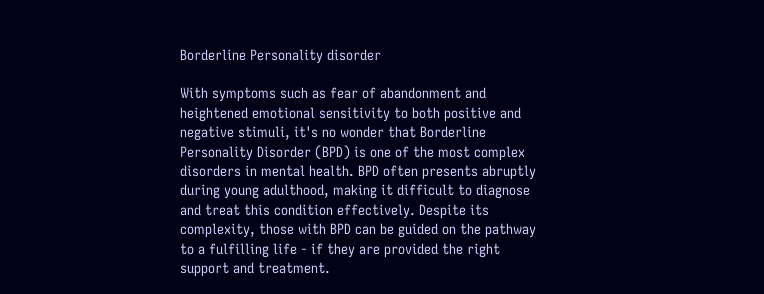Borderline Personality disorder

With symptoms such as fear of abandonment and heightened emotional sensitivity to both positive and negative stimuli, it's no wonder that Borderline Personality Disorder (BPD) is one of the most complex disorders in mental health. BPD often presents abruptly during young adulthood, making it difficult to diagnose and treat this condition effectively. Despite its complexity, those with BPD can be guided on the pathway to a fulfilling life - if they are provided the right support and treatment.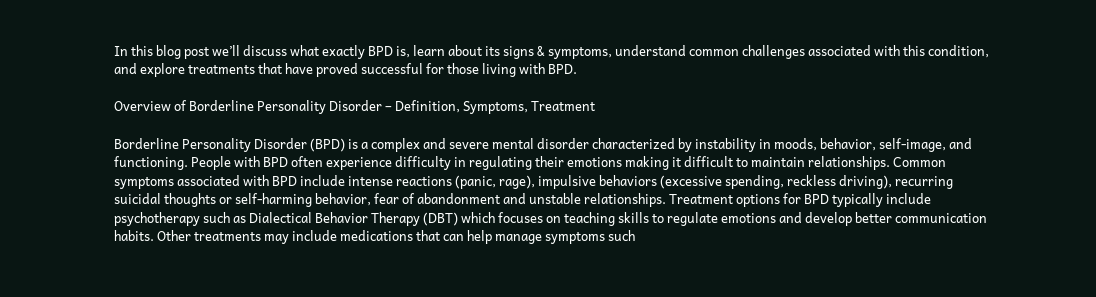In this blog post we’ll discuss what exactly BPD is, learn about its signs & symptoms, understand common challenges associated with this condition, and explore treatments that have proved successful for those living with BPD.

Overview of Borderline Personality Disorder – Definition, Symptoms, Treatment

Borderline Personality Disorder (BPD) is a complex and severe mental disorder characterized by instability in moods, behavior, self-image, and functioning. People with BPD often experience difficulty in regulating their emotions making it difficult to maintain relationships. Common symptoms associated with BPD include intense reactions (panic, rage), impulsive behaviors (excessive spending, reckless driving), recurring suicidal thoughts or self-harming behavior, fear of abandonment and unstable relationships. Treatment options for BPD typically include psychotherapy such as Dialectical Behavior Therapy (DBT) which focuses on teaching skills to regulate emotions and develop better communication habits. Other treatments may include medications that can help manage symptoms such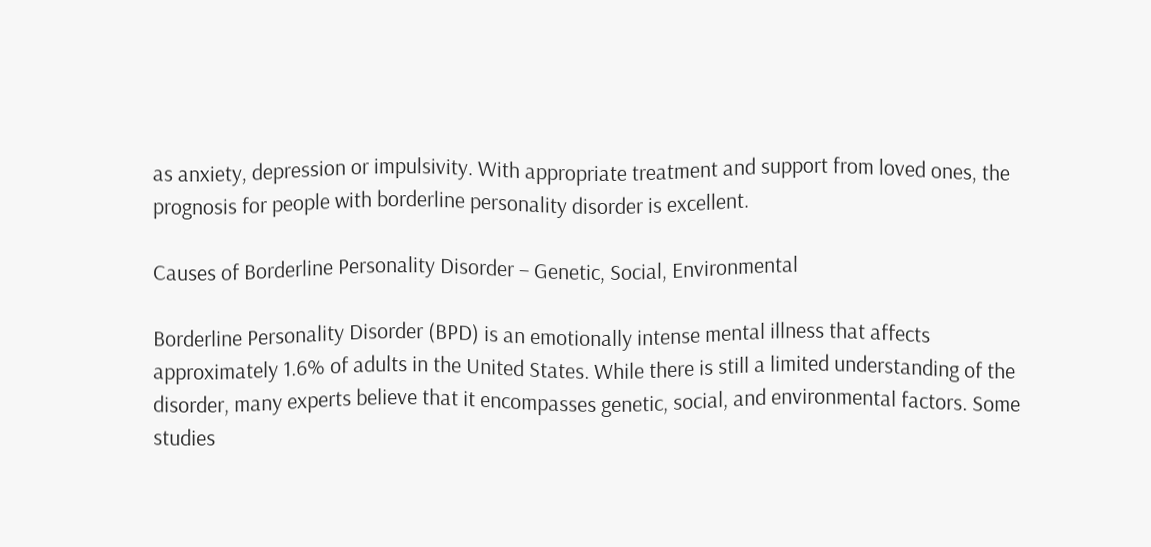as anxiety, depression or impulsivity. With appropriate treatment and support from loved ones, the prognosis for people with borderline personality disorder is excellent.

Causes of Borderline Personality Disorder – Genetic, Social, Environmental

Borderline Personality Disorder (BPD) is an emotionally intense mental illness that affects approximately 1.6% of adults in the United States. While there is still a limited understanding of the disorder, many experts believe that it encompasses genetic, social, and environmental factors. Some studies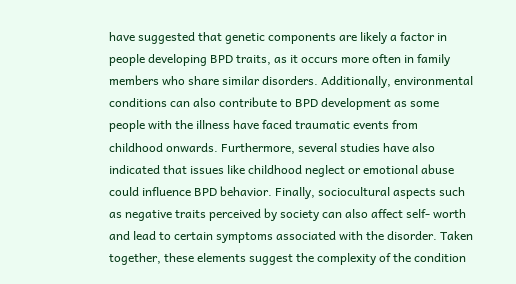have suggested that genetic components are likely a factor in people developing BPD traits, as it occurs more often in family members who share similar disorders. Additionally, environmental conditions can also contribute to BPD development as some people with the illness have faced traumatic events from childhood onwards. Furthermore, several studies have also indicated that issues like childhood neglect or emotional abuse could influence BPD behavior. Finally, sociocultural aspects such as negative traits perceived by society can also affect self- worth and lead to certain symptoms associated with the disorder. Taken together, these elements suggest the complexity of the condition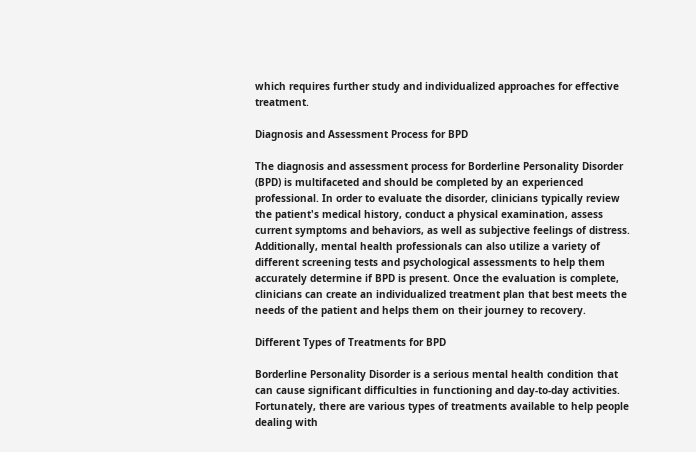which requires further study and individualized approaches for effective treatment.

Diagnosis and Assessment Process for BPD

The diagnosis and assessment process for Borderline Personality Disorder (BPD) is multifaceted and should be completed by an experienced professional. In order to evaluate the disorder, clinicians typically review the patient's medical history, conduct a physical examination, assess current symptoms and behaviors, as well as subjective feelings of distress. Additionally, mental health professionals can also utilize a variety of different screening tests and psychological assessments to help them accurately determine if BPD is present. Once the evaluation is complete, clinicians can create an individualized treatment plan that best meets the needs of the patient and helps them on their journey to recovery.

Different Types of Treatments for BPD

Borderline Personality Disorder is a serious mental health condition that can cause significant difficulties in functioning and day-to-day activities. Fortunately, there are various types of treatments available to help people dealing with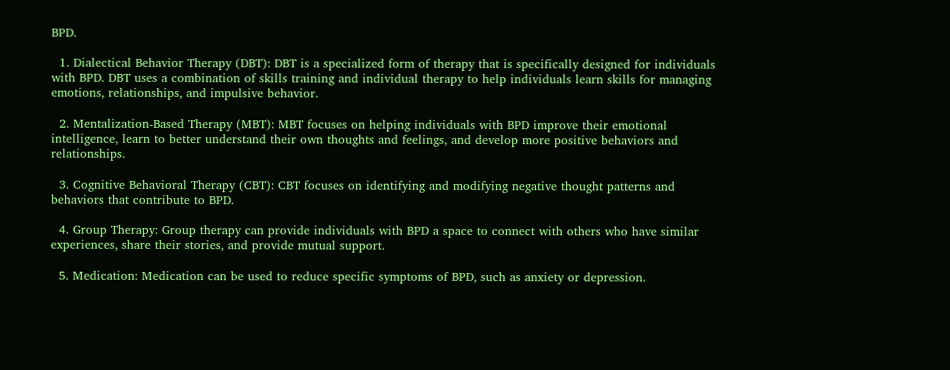BPD.

  1. Dialectical Behavior Therapy (DBT): DBT is a specialized form of therapy that is specifically designed for individuals with BPD. DBT uses a combination of skills training and individual therapy to help individuals learn skills for managing emotions, relationships, and impulsive behavior.

  2. Mentalization-Based Therapy (MBT): MBT focuses on helping individuals with BPD improve their emotional intelligence, learn to better understand their own thoughts and feelings, and develop more positive behaviors and relationships.

  3. Cognitive Behavioral Therapy (CBT): CBT focuses on identifying and modifying negative thought patterns and behaviors that contribute to BPD.

  4. Group Therapy: Group therapy can provide individuals with BPD a space to connect with others who have similar experiences, share their stories, and provide mutual support.

  5. Medication: Medication can be used to reduce specific symptoms of BPD, such as anxiety or depression.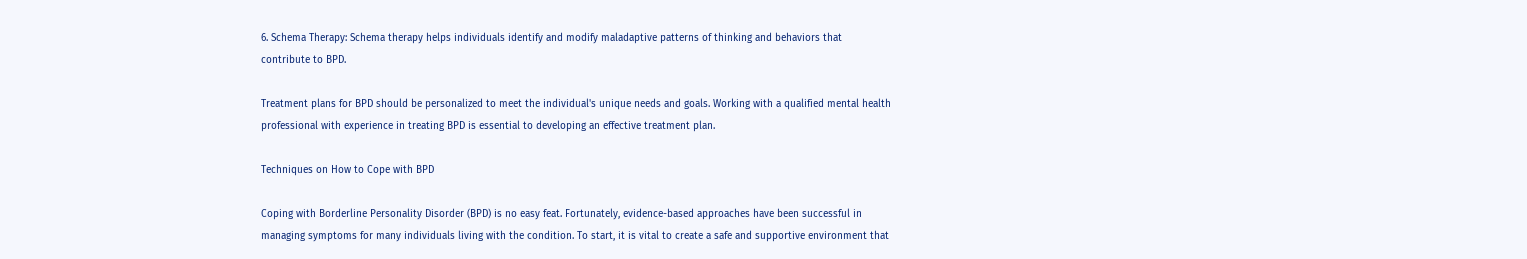6. Schema Therapy: Schema therapy helps individuals identify and modify maladaptive patterns of thinking and behaviors that contribute to BPD.

Treatment plans for BPD should be personalized to meet the individual's unique needs and goals. Working with a qualified mental health professional with experience in treating BPD is essential to developing an effective treatment plan.

Techniques on How to Cope with BPD

Coping with Borderline Personality Disorder (BPD) is no easy feat. Fortunately, evidence-based approaches have been successful in managing symptoms for many individuals living with the condition. To start, it is vital to create a safe and supportive environment that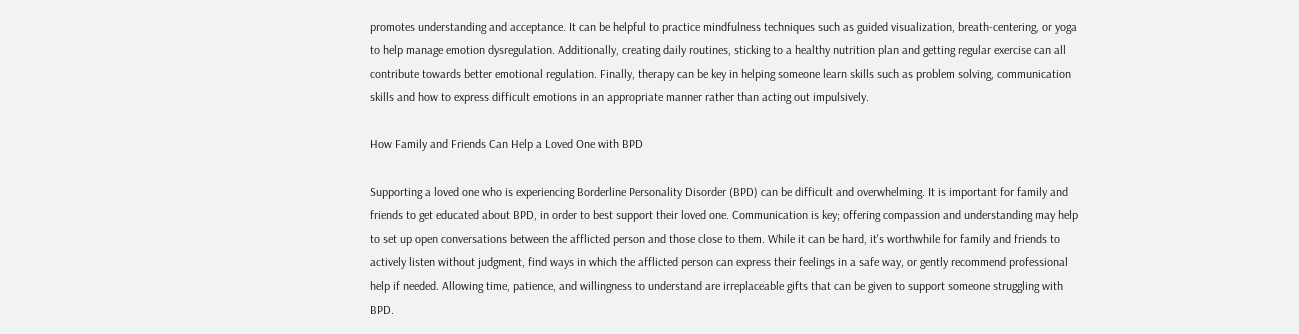promotes understanding and acceptance. It can be helpful to practice mindfulness techniques such as guided visualization, breath-centering, or yoga to help manage emotion dysregulation. Additionally, creating daily routines, sticking to a healthy nutrition plan and getting regular exercise can all contribute towards better emotional regulation. Finally, therapy can be key in helping someone learn skills such as problem solving, communication skills and how to express difficult emotions in an appropriate manner rather than acting out impulsively.

How Family and Friends Can Help a Loved One with BPD

Supporting a loved one who is experiencing Borderline Personality Disorder (BPD) can be difficult and overwhelming. It is important for family and friends to get educated about BPD, in order to best support their loved one. Communication is key; offering compassion and understanding may help to set up open conversations between the afflicted person and those close to them. While it can be hard, it's worthwhile for family and friends to actively listen without judgment, find ways in which the afflicted person can express their feelings in a safe way, or gently recommend professional help if needed. Allowing time, patience, and willingness to understand are irreplaceable gifts that can be given to support someone struggling with BPD.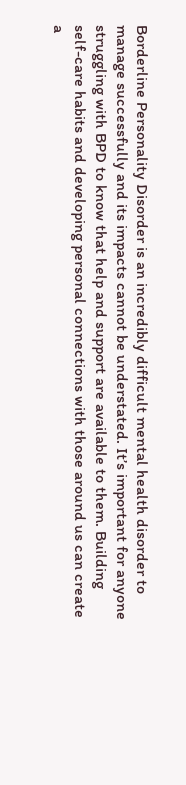Borderline Personality Disorder is an incredibly difficult mental health disorder to manage successfully and its impacts cannot be understated. It’s important for anyone struggling with BPD to know that help and support are available to them. Building self-care habits and developing personal connections with those around us can create a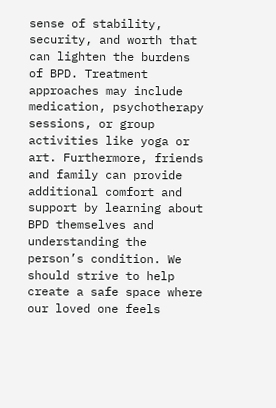sense of stability, security, and worth that can lighten the burdens of BPD. Treatment approaches may include medication, psychotherapy sessions, or group activities like yoga or art. Furthermore, friends and family can provide additional comfort and support by learning about BPD themselves and understanding the person’s condition. We should strive to help create a safe space where our loved one feels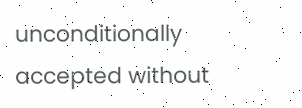unconditionally accepted without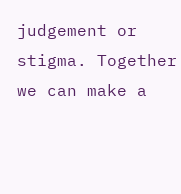judgement or stigma. Together we can make a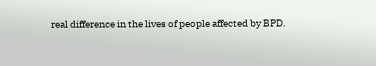real difference in the lives of people affected by BPD.